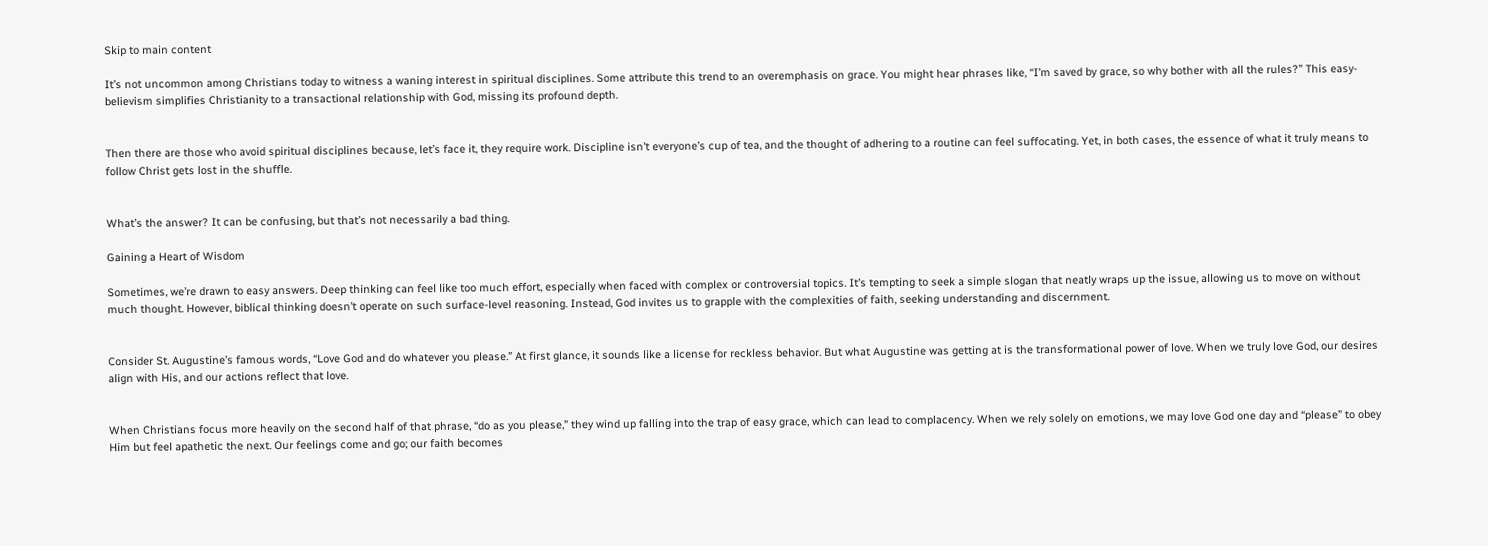Skip to main content

It’s not uncommon among Christians today to witness a waning interest in spiritual disciplines. Some attribute this trend to an overemphasis on grace. You might hear phrases like, “I’m saved by grace, so why bother with all the rules?” This easy-believism simplifies Christianity to a transactional relationship with God, missing its profound depth.


Then there are those who avoid spiritual disciplines because, let’s face it, they require work. Discipline isn’t everyone’s cup of tea, and the thought of adhering to a routine can feel suffocating. Yet, in both cases, the essence of what it truly means to follow Christ gets lost in the shuffle.


What’s the answer? It can be confusing, but that’s not necessarily a bad thing.

Gaining a Heart of Wisdom

Sometimes, we’re drawn to easy answers. Deep thinking can feel like too much effort, especially when faced with complex or controversial topics. It’s tempting to seek a simple slogan that neatly wraps up the issue, allowing us to move on without much thought. However, biblical thinking doesn’t operate on such surface-level reasoning. Instead, God invites us to grapple with the complexities of faith, seeking understanding and discernment.


Consider St. Augustine’s famous words, “Love God and do whatever you please.” At first glance, it sounds like a license for reckless behavior. But what Augustine was getting at is the transformational power of love. When we truly love God, our desires align with His, and our actions reflect that love.


When Christians focus more heavily on the second half of that phrase, “do as you please,” they wind up falling into the trap of easy grace, which can lead to complacency. When we rely solely on emotions, we may love God one day and “please” to obey Him but feel apathetic the next. Our feelings come and go; our faith becomes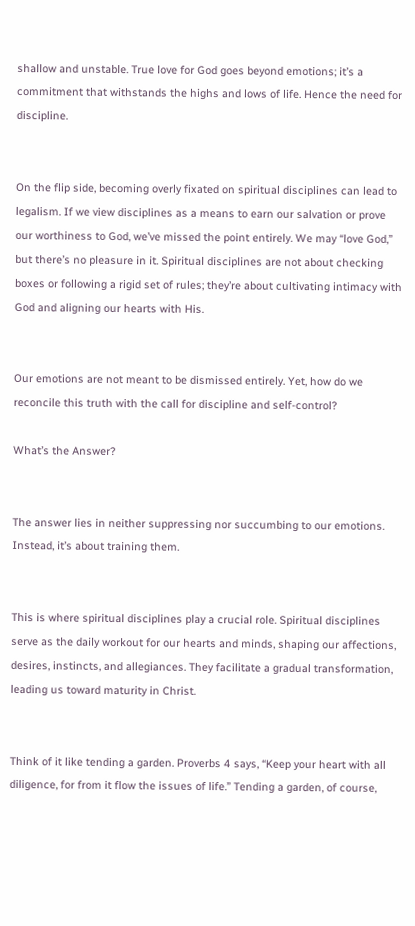shallow and unstable. True love for God goes beyond emotions; it’s a commitment that withstands the highs and lows of life. Hence the need for discipline.


On the flip side, becoming overly fixated on spiritual disciplines can lead to legalism. If we view disciplines as a means to earn our salvation or prove our worthiness to God, we’ve missed the point entirely. We may “love God,” but there’s no pleasure in it. Spiritual disciplines are not about checking boxes or following a rigid set of rules; they’re about cultivating intimacy with God and aligning our hearts with His.


Our emotions are not meant to be dismissed entirely. Yet, how do we reconcile this truth with the call for discipline and self-control?

What’s the Answer?


The answer lies in neither suppressing nor succumbing to our emotions. Instead, it’s about training them.


This is where spiritual disciplines play a crucial role. Spiritual disciplines serve as the daily workout for our hearts and minds, shaping our affections, desires, instincts, and allegiances. They facilitate a gradual transformation, leading us toward maturity in Christ.


Think of it like tending a garden. Proverbs 4 says, “Keep your heart with all diligence, for from it flow the issues of life.” Tending a garden, of course,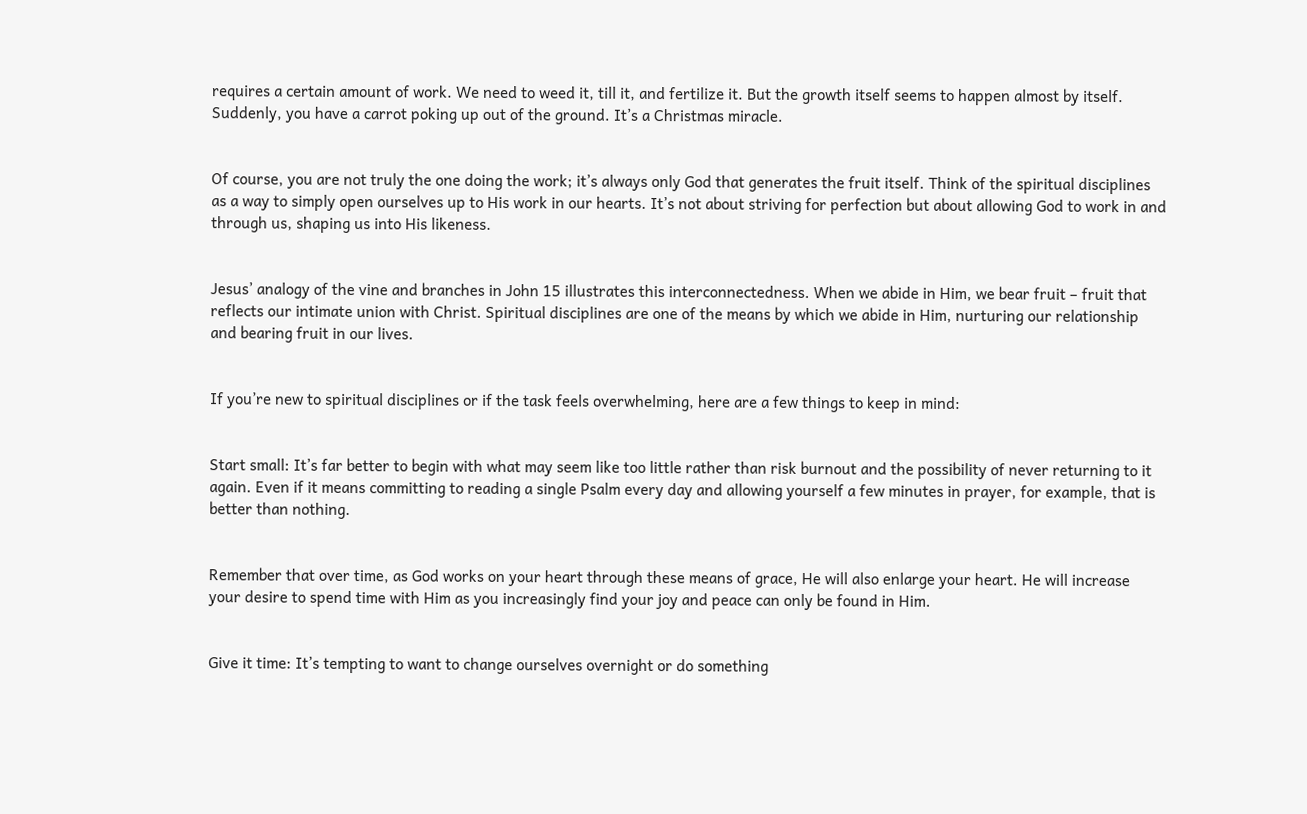requires a certain amount of work. We need to weed it, till it, and fertilize it. But the growth itself seems to happen almost by itself. Suddenly, you have a carrot poking up out of the ground. It’s a Christmas miracle.


Of course, you are not truly the one doing the work; it’s always only God that generates the fruit itself. Think of the spiritual disciplines as a way to simply open ourselves up to His work in our hearts. It’s not about striving for perfection but about allowing God to work in and through us, shaping us into His likeness.


Jesus’ analogy of the vine and branches in John 15 illustrates this interconnectedness. When we abide in Him, we bear fruit – fruit that reflects our intimate union with Christ. Spiritual disciplines are one of the means by which we abide in Him, nurturing our relationship and bearing fruit in our lives.


If you’re new to spiritual disciplines or if the task feels overwhelming, here are a few things to keep in mind:


Start small: It’s far better to begin with what may seem like too little rather than risk burnout and the possibility of never returning to it again. Even if it means committing to reading a single Psalm every day and allowing yourself a few minutes in prayer, for example, that is better than nothing.


Remember that over time, as God works on your heart through these means of grace, He will also enlarge your heart. He will increase your desire to spend time with Him as you increasingly find your joy and peace can only be found in Him.


Give it time: It’s tempting to want to change ourselves overnight or do something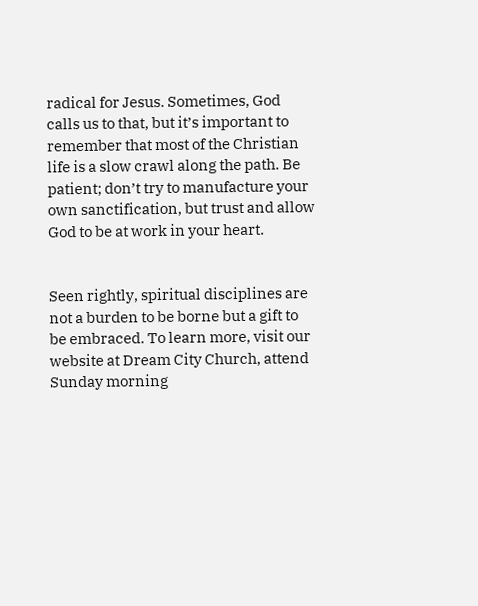radical for Jesus. Sometimes, God calls us to that, but it’s important to remember that most of the Christian life is a slow crawl along the path. Be patient; don’t try to manufacture your own sanctification, but trust and allow God to be at work in your heart.


Seen rightly, spiritual disciplines are not a burden to be borne but a gift to be embraced. To learn more, visit our website at Dream City Church, attend Sunday morning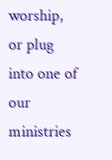worship, or plug into one of our ministries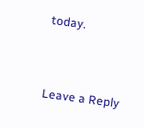today.


Leave a Reply